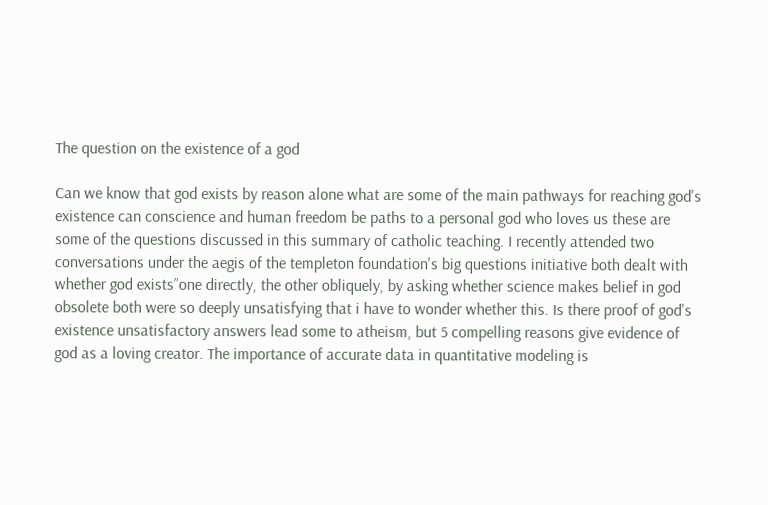The question on the existence of a god

Can we know that god exists by reason alone what are some of the main pathways for reaching god's existence can conscience and human freedom be paths to a personal god who loves us these are some of the questions discussed in this summary of catholic teaching. I recently attended two conversations under the aegis of the templeton foundation's big questions initiative both dealt with whether god exists”one directly, the other obliquely, by asking whether science makes belief in god obsolete both were so deeply unsatisfying that i have to wonder whether this. Is there proof of god's existence unsatisfactory answers lead some to atheism, but 5 compelling reasons give evidence of god as a loving creator. The importance of accurate data in quantitative modeling is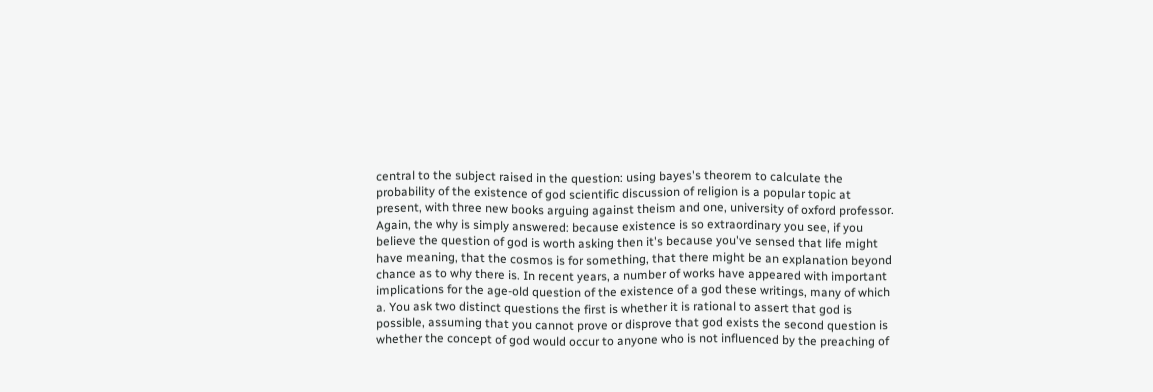central to the subject raised in the question: using bayes's theorem to calculate the probability of the existence of god scientific discussion of religion is a popular topic at present, with three new books arguing against theism and one, university of oxford professor. Again, the why is simply answered: because existence is so extraordinary you see, if you believe the question of god is worth asking then it's because you've sensed that life might have meaning, that the cosmos is for something, that there might be an explanation beyond chance as to why there is. In recent years, a number of works have appeared with important implications for the age-old question of the existence of a god these writings, many of which a. You ask two distinct questions the first is whether it is rational to assert that god is possible, assuming that you cannot prove or disprove that god exists the second question is whether the concept of god would occur to anyone who is not influenced by the preaching of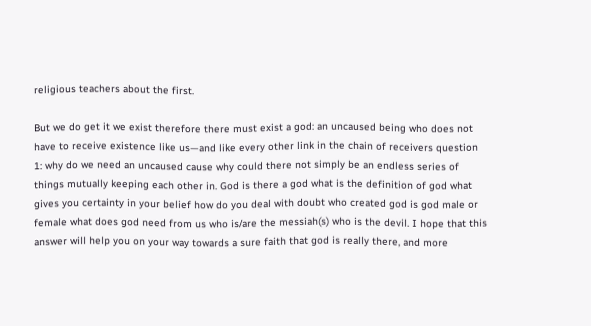religious teachers about the first.

But we do get it we exist therefore there must exist a god: an uncaused being who does not have to receive existence like us—and like every other link in the chain of receivers question 1: why do we need an uncaused cause why could there not simply be an endless series of things mutually keeping each other in. God is there a god what is the definition of god what gives you certainty in your belief how do you deal with doubt who created god is god male or female what does god need from us who is/are the messiah(s) who is the devil. I hope that this answer will help you on your way towards a sure faith that god is really there, and more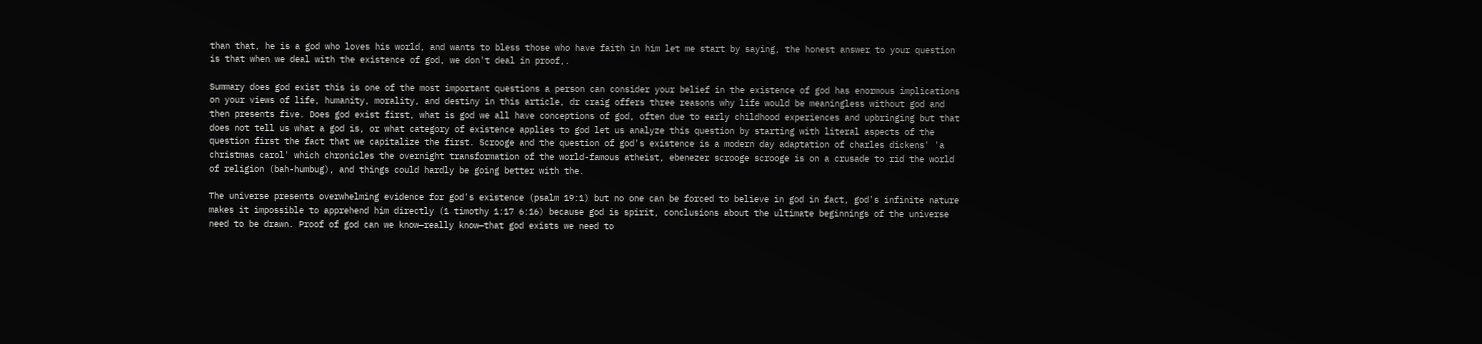than that, he is a god who loves his world, and wants to bless those who have faith in him let me start by saying, the honest answer to your question is that when we deal with the existence of god, we don't deal in proof,.

Summary does god exist this is one of the most important questions a person can consider your belief in the existence of god has enormous implications on your views of life, humanity, morality, and destiny in this article, dr craig offers three reasons why life would be meaningless without god and then presents five. Does god exist first, what is god we all have conceptions of god, often due to early childhood experiences and upbringing but that does not tell us what a god is, or what category of existence applies to god let us analyze this question by starting with literal aspects of the question first the fact that we capitalize the first. Scrooge and the question of god's existence is a modern day adaptation of charles dickens' 'a christmas carol' which chronicles the overnight transformation of the world-famous atheist, ebenezer scrooge scrooge is on a crusade to rid the world of religion (bah-humbug), and things could hardly be going better with the.

The universe presents overwhelming evidence for god's existence (psalm 19:1) but no one can be forced to believe in god in fact, god's infinite nature makes it impossible to apprehend him directly (1 timothy 1:17 6:16) because god is spirit, conclusions about the ultimate beginnings of the universe need to be drawn. Proof of god can we know—really know—that god exists we need to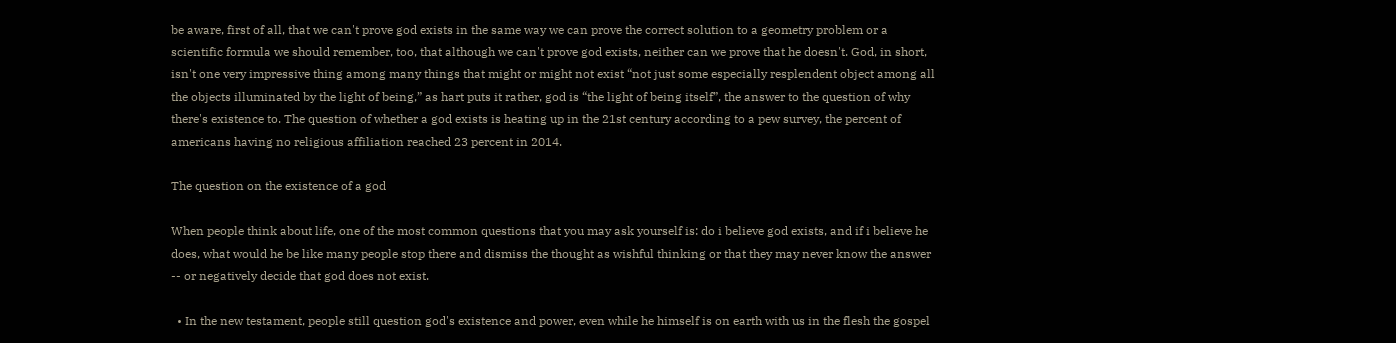be aware, first of all, that we can't prove god exists in the same way we can prove the correct solution to a geometry problem or a scientific formula we should remember, too, that although we can't prove god exists, neither can we prove that he doesn't. God, in short, isn't one very impressive thing among many things that might or might not exist “not just some especially resplendent object among all the objects illuminated by the light of being,” as hart puts it rather, god is “the light of being itself”, the answer to the question of why there's existence to. The question of whether a god exists is heating up in the 21st century according to a pew survey, the percent of americans having no religious affiliation reached 23 percent in 2014.

The question on the existence of a god

When people think about life, one of the most common questions that you may ask yourself is: do i believe god exists, and if i believe he does, what would he be like many people stop there and dismiss the thought as wishful thinking or that they may never know the answer -- or negatively decide that god does not exist.

  • In the new testament, people still question god's existence and power, even while he himself is on earth with us in the flesh the gospel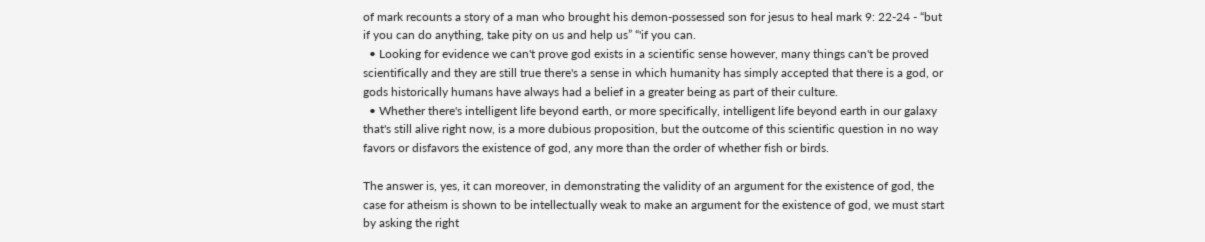of mark recounts a story of a man who brought his demon-possessed son for jesus to heal mark 9: 22-24 - “but if you can do anything, take pity on us and help us” “'if you can.
  • Looking for evidence we can't prove god exists in a scientific sense however, many things can't be proved scientifically and they are still true there's a sense in which humanity has simply accepted that there is a god, or gods historically humans have always had a belief in a greater being as part of their culture.
  • Whether there's intelligent life beyond earth, or more specifically, intelligent life beyond earth in our galaxy that's still alive right now, is a more dubious proposition, but the outcome of this scientific question in no way favors or disfavors the existence of god, any more than the order of whether fish or birds.

The answer is, yes, it can moreover, in demonstrating the validity of an argument for the existence of god, the case for atheism is shown to be intellectually weak to make an argument for the existence of god, we must start by asking the right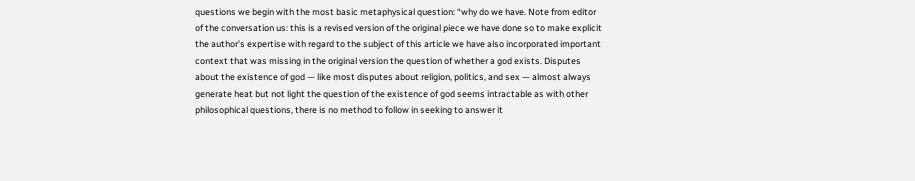questions we begin with the most basic metaphysical question: “why do we have. Note from editor of the conversation us: this is a revised version of the original piece we have done so to make explicit the author's expertise with regard to the subject of this article we have also incorporated important context that was missing in the original version the question of whether a god exists. Disputes about the existence of god — like most disputes about religion, politics, and sex — almost always generate heat but not light the question of the existence of god seems intractable as with other philosophical questions, there is no method to follow in seeking to answer it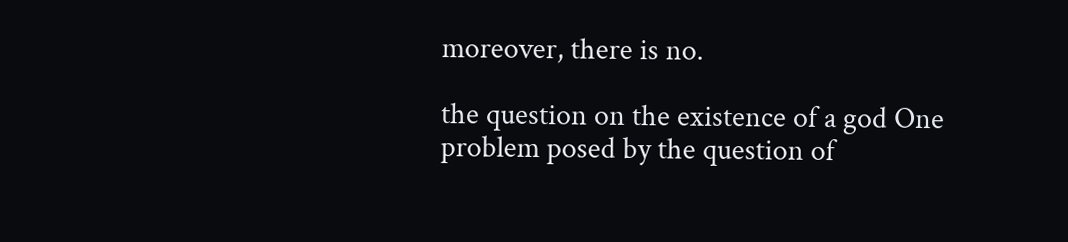moreover, there is no.

the question on the existence of a god One problem posed by the question of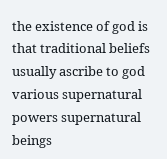the existence of god is that traditional beliefs usually ascribe to god various supernatural powers supernatural beings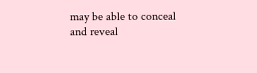may be able to conceal and reveal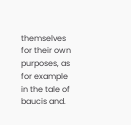themselves for their own purposes, as for example in the tale of baucis and.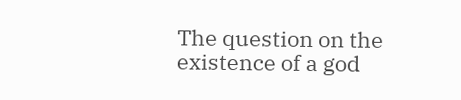The question on the existence of a god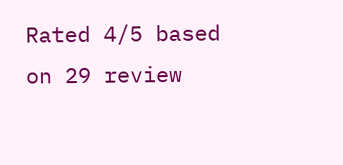Rated 4/5 based on 29 review